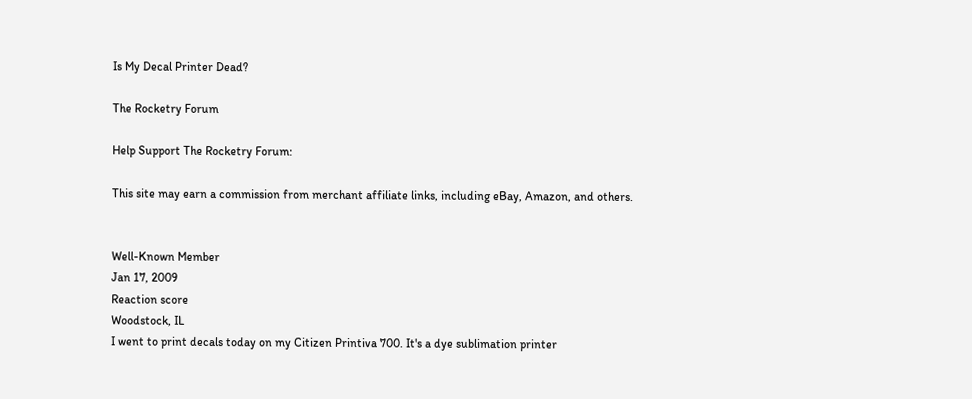Is My Decal Printer Dead?

The Rocketry Forum

Help Support The Rocketry Forum:

This site may earn a commission from merchant affiliate links, including eBay, Amazon, and others.


Well-Known Member
Jan 17, 2009
Reaction score
Woodstock, IL
I went to print decals today on my Citizen Printiva 700. It's a dye sublimation printer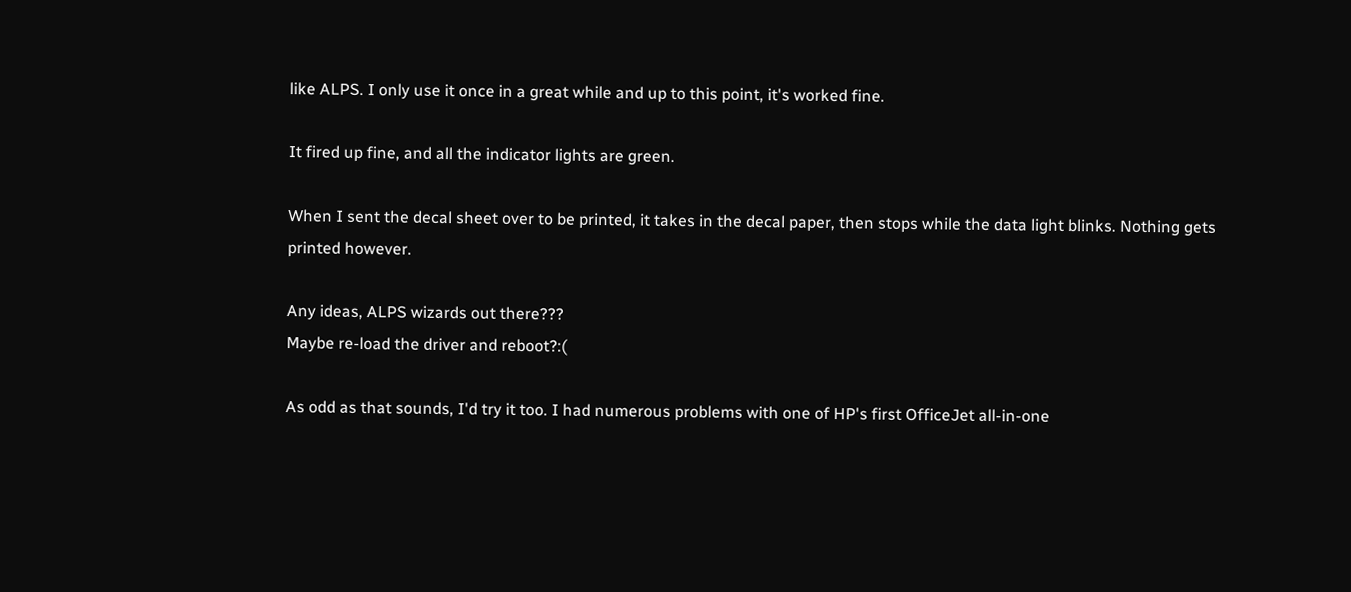like ALPS. I only use it once in a great while and up to this point, it's worked fine.

It fired up fine, and all the indicator lights are green.

When I sent the decal sheet over to be printed, it takes in the decal paper, then stops while the data light blinks. Nothing gets printed however.

Any ideas, ALPS wizards out there???
Maybe re-load the driver and reboot?:(

As odd as that sounds, I'd try it too. I had numerous problems with one of HP's first OfficeJet all-in-one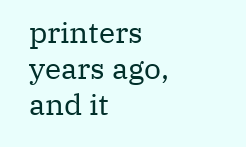printers years ago, and it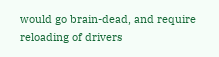would go brain-dead, and require reloading of drivers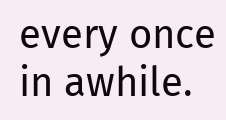every once in awhile.